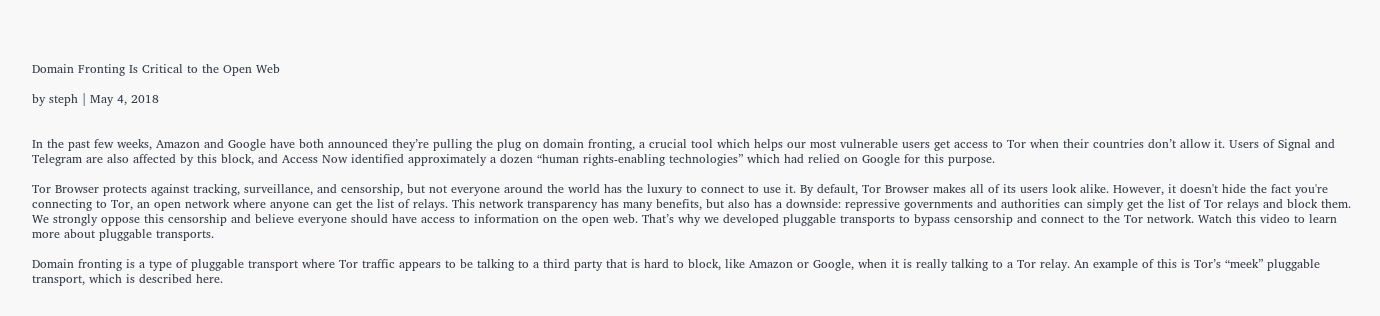Domain Fronting Is Critical to the Open Web

by steph | May 4, 2018


In the past few weeks, Amazon and Google have both announced they’re pulling the plug on domain fronting, a crucial tool which helps our most vulnerable users get access to Tor when their countries don’t allow it. Users of Signal and Telegram are also affected by this block, and Access Now identified approximately a dozen “human rights-enabling technologies” which had relied on Google for this purpose.

Tor Browser protects against tracking, surveillance, and censorship, but not everyone around the world has the luxury to connect to use it. By default, Tor Browser makes all of its users look alike. However, it doesn't hide the fact you're connecting to Tor, an open network where anyone can get the list of relays. This network transparency has many benefits, but also has a downside: repressive governments and authorities can simply get the list of Tor relays and block them. We strongly oppose this censorship and believe everyone should have access to information on the open web. That’s why we developed pluggable transports to bypass censorship and connect to the Tor network. Watch this video to learn more about pluggable transports.

Domain fronting is a type of pluggable transport where Tor traffic appears to be talking to a third party that is hard to block, like Amazon or Google, when it is really talking to a Tor relay. An example of this is Tor’s “meek” pluggable transport, which is described here.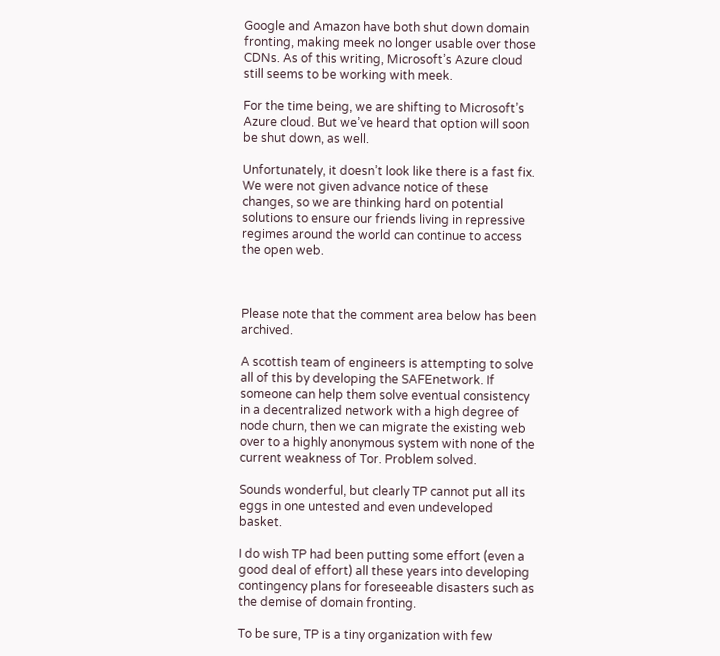Google and Amazon have both shut down domain fronting, making meek no longer usable over those CDNs. As of this writing, Microsoft’s Azure cloud still seems to be working with meek.

For the time being, we are shifting to Microsoft’s Azure cloud. But we’ve heard that option will soon be shut down, as well.

Unfortunately, it doesn’t look like there is a fast fix. We were not given advance notice of these changes, so we are thinking hard on potential solutions to ensure our friends living in repressive regimes around the world can continue to access the open web.



Please note that the comment area below has been archived.

A scottish team of engineers is attempting to solve all of this by developing the SAFEnetwork. If someone can help them solve eventual consistency in a decentralized network with a high degree of node churn, then we can migrate the existing web over to a highly anonymous system with none of the current weakness of Tor. Problem solved.

Sounds wonderful, but clearly TP cannot put all its eggs in one untested and even undeveloped basket.

I do wish TP had been putting some effort (even a good deal of effort) all these years into developing contingency plans for foreseeable disasters such as the demise of domain fronting.

To be sure, TP is a tiny organization with few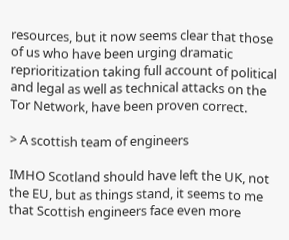resources, but it now seems clear that those of us who have been urging dramatic reprioritization taking full account of political and legal as well as technical attacks on the Tor Network, have been proven correct.

> A scottish team of engineers

IMHO Scotland should have left the UK, not the EU, but as things stand, it seems to me that Scottish engineers face even more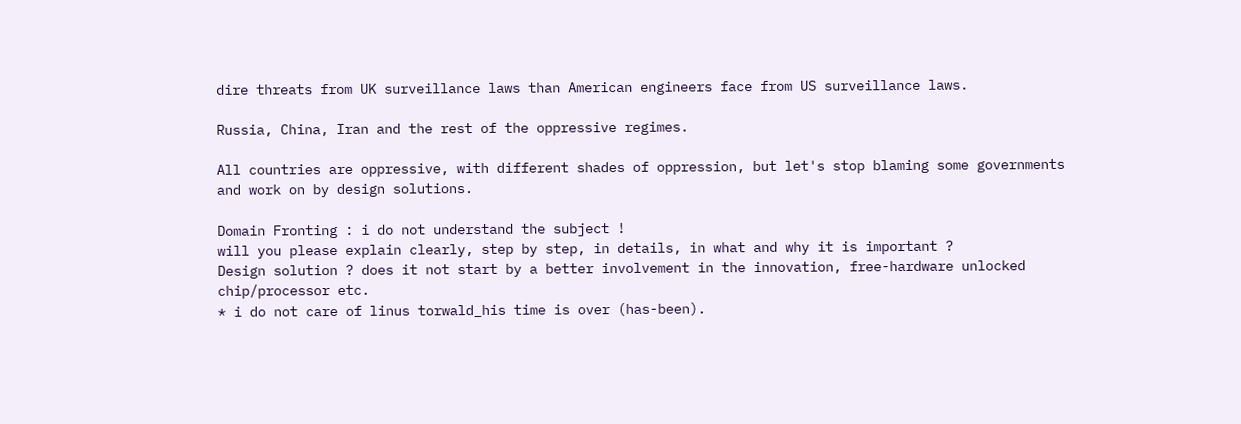dire threats from UK surveillance laws than American engineers face from US surveillance laws.

Russia, China, Iran and the rest of the oppressive regimes.

All countries are oppressive, with different shades of oppression, but let's stop blaming some governments and work on by design solutions.

Domain Fronting : i do not understand the subject !
will you please explain clearly, step by step, in details, in what and why it is important ?
Design solution ? does it not start by a better involvement in the innovation, free-hardware unlocked chip/processor etc.
* i do not care of linus torwald_his time is over (has-been).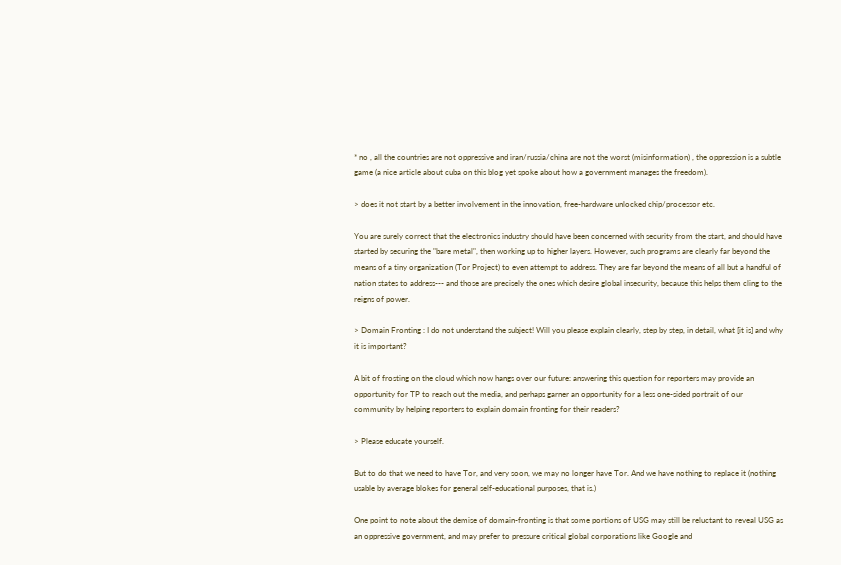* no , all the countries are not oppressive and iran/russia/china are not the worst (misinformation) , the oppression is a subtle game (a nice article about cuba on this blog yet spoke about how a government manages the freedom).

> does it not start by a better involvement in the innovation, free-hardware unlocked chip/processor etc.

You are surely correct that the electronics industry should have been concerned with security from the start, and should have started by securing the "bare metal", then working up to higher layers. However, such programs are clearly far beyond the means of a tiny organization (Tor Project) to even attempt to address. They are far beyond the means of all but a handful of nation states to address--- and those are precisely the ones which desire global insecurity, because this helps them cling to the reigns of power.

> Domain Fronting : I do not understand the subject! Will you please explain clearly, step by step, in detail, what [it is] and why it is important?

A bit of frosting on the cloud which now hangs over our future: answering this question for reporters may provide an opportunity for TP to reach out the media, and perhaps garner an opportunity for a less one-sided portrait of our community by helping reporters to explain domain fronting for their readers?

> Please educate yourself.

But to do that we need to have Tor, and very soon, we may no longer have Tor. And we have nothing to replace it (nothing usable by average blokes for general self-educational purposes, that is.)

One point to note about the demise of domain-fronting is that some portions of USG may still be reluctant to reveal USG as an oppressive government, and may prefer to pressure critical global corporations like Google and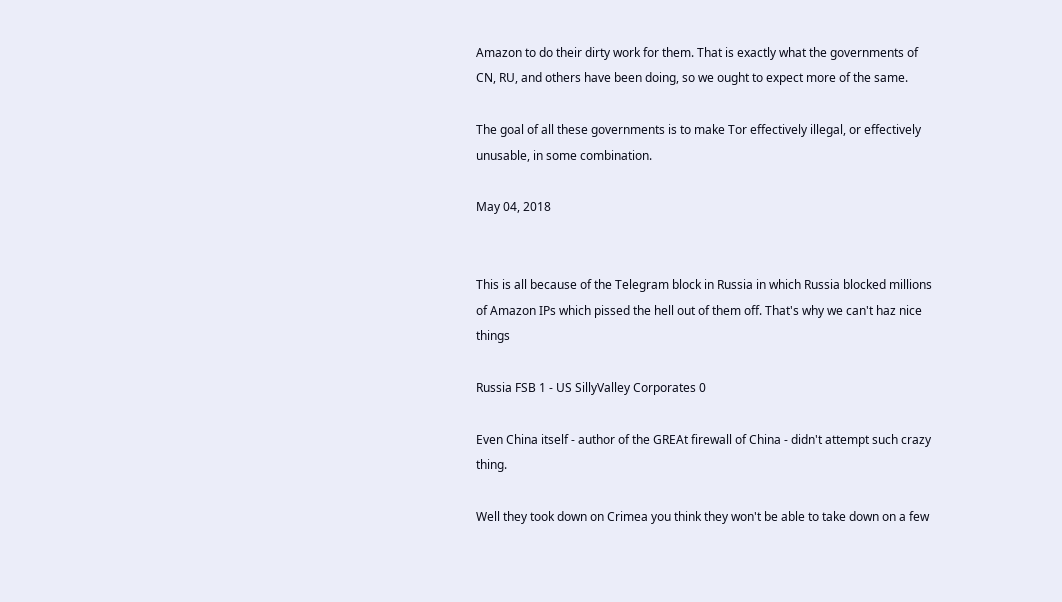Amazon to do their dirty work for them. That is exactly what the governments of CN, RU, and others have been doing, so we ought to expect more of the same.

The goal of all these governments is to make Tor effectively illegal, or effectively unusable, in some combination.

May 04, 2018


This is all because of the Telegram block in Russia in which Russia blocked millions of Amazon IPs which pissed the hell out of them off. That's why we can't haz nice things

Russia FSB 1 - US SillyValley Corporates 0

Even China itself - author of the GREAt firewall of China - didn't attempt such crazy thing.

Well they took down on Crimea you think they won't be able to take down on a few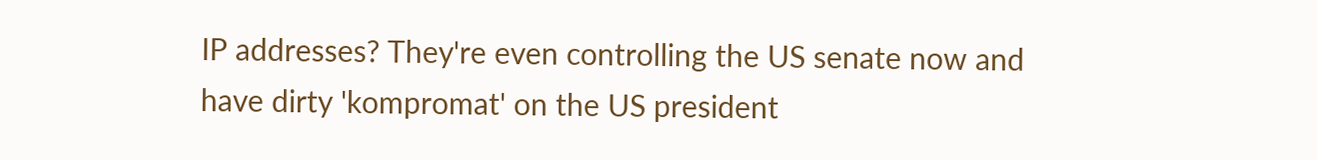IP addresses? They're even controlling the US senate now and have dirty 'kompromat' on the US president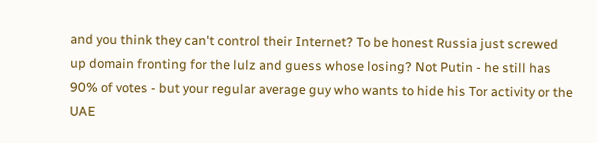and you think they can't control their Internet? To be honest Russia just screwed up domain fronting for the lulz and guess whose losing? Not Putin - he still has 90% of votes - but your regular average guy who wants to hide his Tor activity or the UAE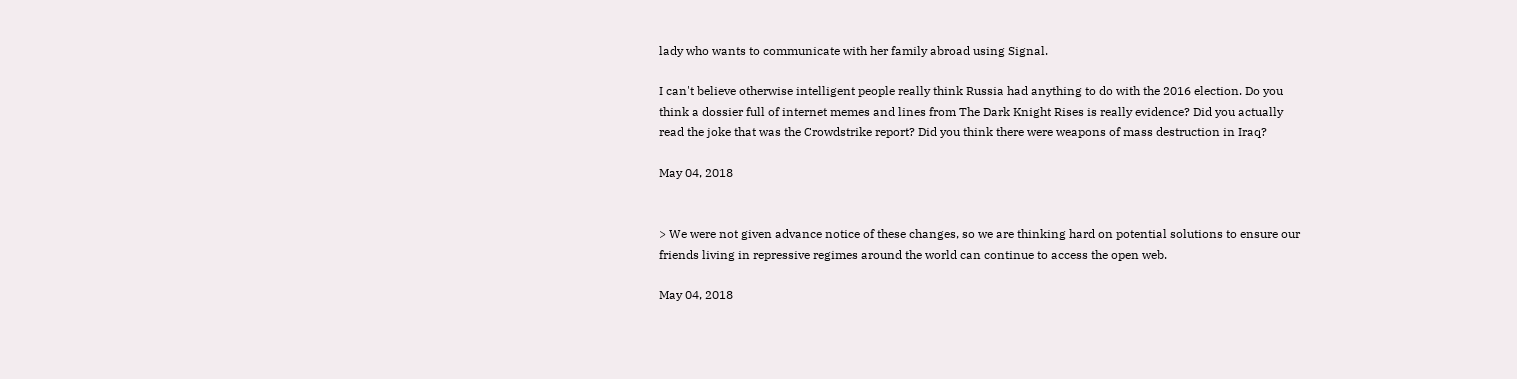lady who wants to communicate with her family abroad using Signal.

I can't believe otherwise intelligent people really think Russia had anything to do with the 2016 election. Do you think a dossier full of internet memes and lines from The Dark Knight Rises is really evidence? Did you actually read the joke that was the Crowdstrike report? Did you think there were weapons of mass destruction in Iraq?

May 04, 2018


> We were not given advance notice of these changes, so we are thinking hard on potential solutions to ensure our friends living in repressive regimes around the world can continue to access the open web.

May 04, 2018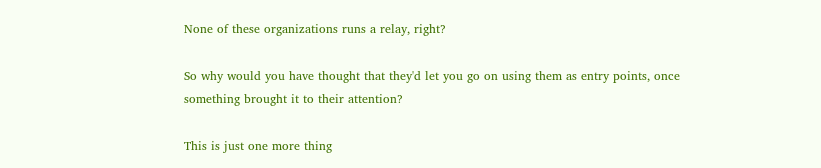None of these organizations runs a relay, right?

So why would you have thought that they'd let you go on using them as entry points, once something brought it to their attention?

This is just one more thing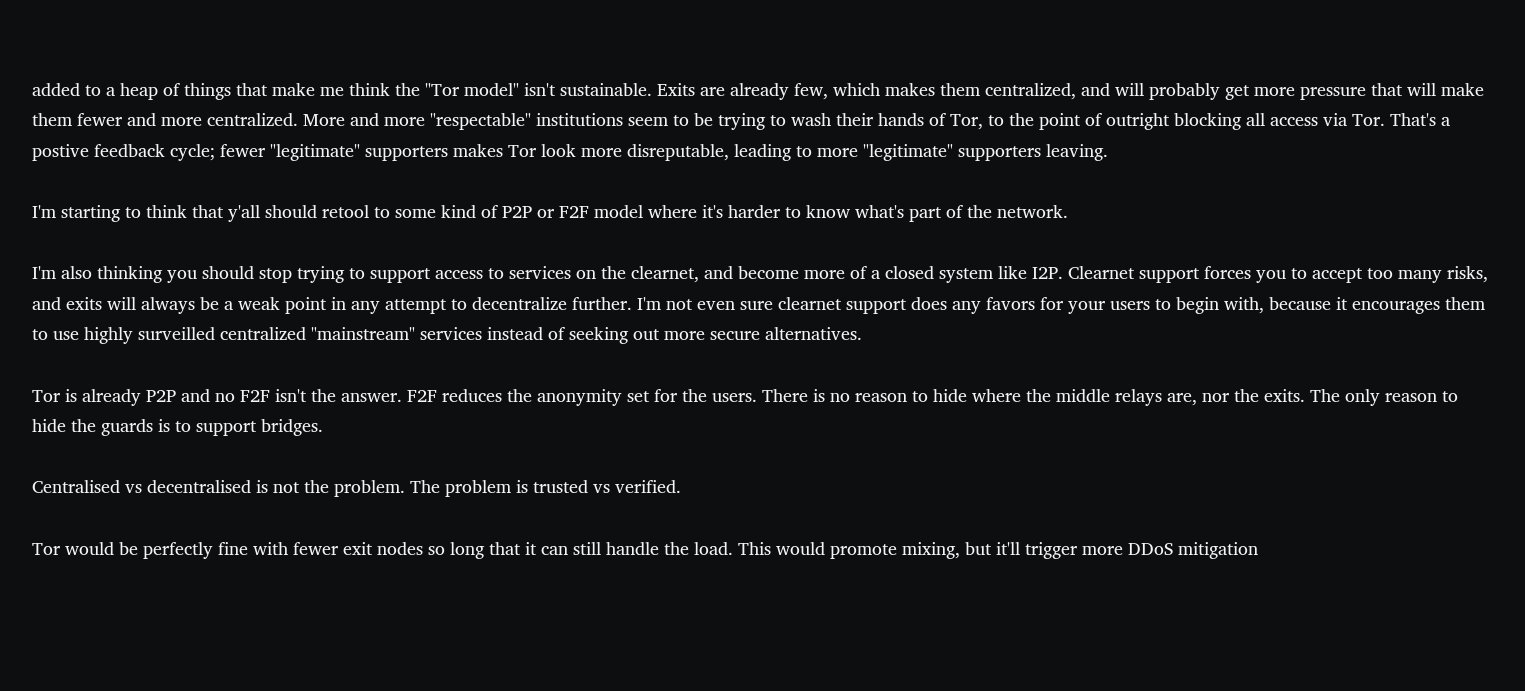added to a heap of things that make me think the "Tor model" isn't sustainable. Exits are already few, which makes them centralized, and will probably get more pressure that will make them fewer and more centralized. More and more "respectable" institutions seem to be trying to wash their hands of Tor, to the point of outright blocking all access via Tor. That's a postive feedback cycle; fewer "legitimate" supporters makes Tor look more disreputable, leading to more "legitimate" supporters leaving.

I'm starting to think that y'all should retool to some kind of P2P or F2F model where it's harder to know what's part of the network.

I'm also thinking you should stop trying to support access to services on the clearnet, and become more of a closed system like I2P. Clearnet support forces you to accept too many risks, and exits will always be a weak point in any attempt to decentralize further. I'm not even sure clearnet support does any favors for your users to begin with, because it encourages them to use highly surveilled centralized "mainstream" services instead of seeking out more secure alternatives.

Tor is already P2P and no F2F isn't the answer. F2F reduces the anonymity set for the users. There is no reason to hide where the middle relays are, nor the exits. The only reason to hide the guards is to support bridges.

Centralised vs decentralised is not the problem. The problem is trusted vs verified.

Tor would be perfectly fine with fewer exit nodes so long that it can still handle the load. This would promote mixing, but it'll trigger more DDoS mitigation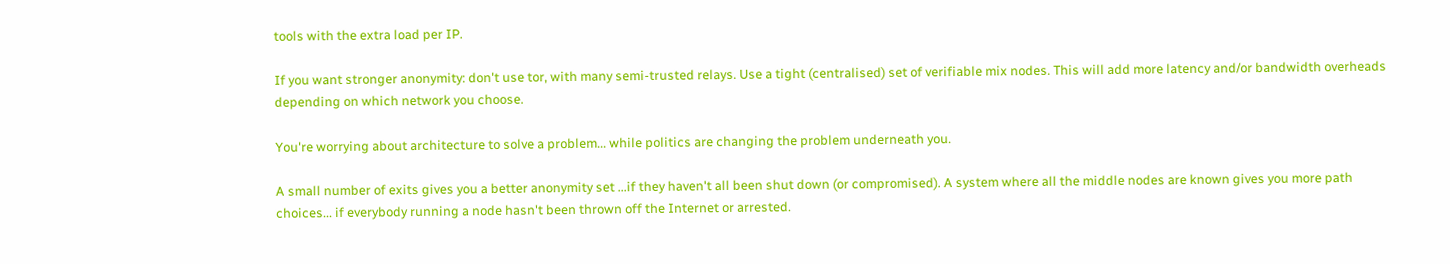tools with the extra load per IP.

If you want stronger anonymity: don't use tor, with many semi-trusted relays. Use a tight (centralised) set of verifiable mix nodes. This will add more latency and/or bandwidth overheads depending on which network you choose.

You're worrying about architecture to solve a problem... while politics are changing the problem underneath you.

A small number of exits gives you a better anonymity set ...if they haven't all been shut down (or compromised). A system where all the middle nodes are known gives you more path choices... if everybody running a node hasn't been thrown off the Internet or arrested.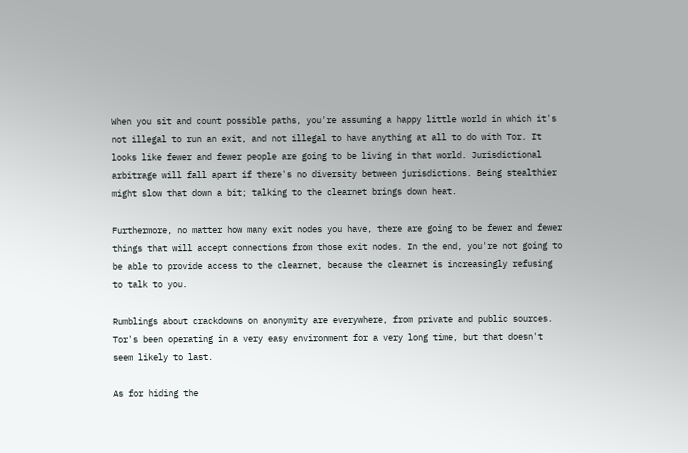When you sit and count possible paths, you're assuming a happy little world in which it's not illegal to run an exit, and not illegal to have anything at all to do with Tor. It looks like fewer and fewer people are going to be living in that world. Jurisdictional arbitrage will fall apart if there's no diversity between jurisdictions. Being stealthier might slow that down a bit; talking to the clearnet brings down heat.

Furthermore, no matter how many exit nodes you have, there are going to be fewer and fewer things that will accept connections from those exit nodes. In the end, you're not going to be able to provide access to the clearnet, because the clearnet is increasingly refusing to talk to you.

Rumblings about crackdowns on anonymity are everywhere, from private and public sources. Tor's been operating in a very easy environment for a very long time, but that doesn't seem likely to last.

As for hiding the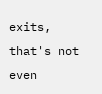exits, that's not even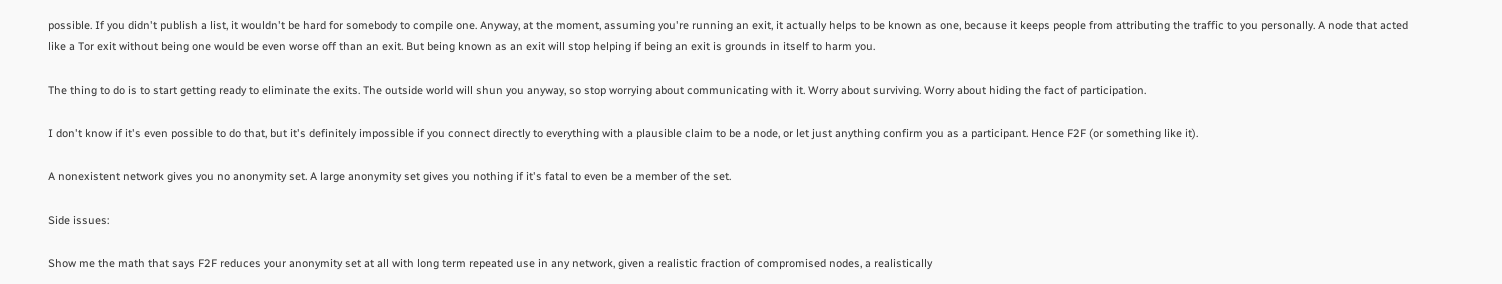possible. If you didn't publish a list, it wouldn't be hard for somebody to compile one. Anyway, at the moment, assuming you're running an exit, it actually helps to be known as one, because it keeps people from attributing the traffic to you personally. A node that acted like a Tor exit without being one would be even worse off than an exit. But being known as an exit will stop helping if being an exit is grounds in itself to harm you.

The thing to do is to start getting ready to eliminate the exits. The outside world will shun you anyway, so stop worrying about communicating with it. Worry about surviving. Worry about hiding the fact of participation.

I don't know if it's even possible to do that, but it's definitely impossible if you connect directly to everything with a plausible claim to be a node, or let just anything confirm you as a participant. Hence F2F (or something like it).

A nonexistent network gives you no anonymity set. A large anonymity set gives you nothing if it's fatal to even be a member of the set.

Side issues:

Show me the math that says F2F reduces your anonymity set at all with long term repeated use in any network, given a realistic fraction of compromised nodes, a realistically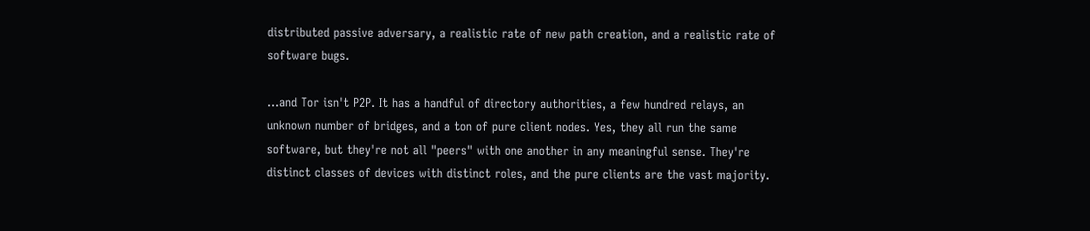distributed passive adversary, a realistic rate of new path creation, and a realistic rate of software bugs.

...and Tor isn't P2P. It has a handful of directory authorities, a few hundred relays, an unknown number of bridges, and a ton of pure client nodes. Yes, they all run the same software, but they're not all "peers" with one another in any meaningful sense. They're distinct classes of devices with distinct roles, and the pure clients are the vast majority.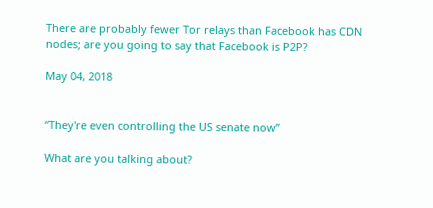There are probably fewer Tor relays than Facebook has CDN nodes; are you going to say that Facebook is P2P?

May 04, 2018


“They're even controlling the US senate now”

What are you talking about?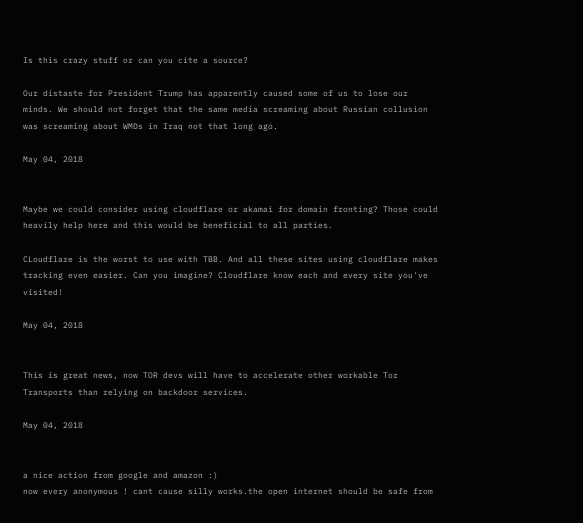Is this crazy stuff or can you cite a source?

Our distaste for President Trump has apparently caused some of us to lose our minds. We should not forget that the same media screaming about Russian collusion was screaming about WMDs in Iraq not that long ago.

May 04, 2018


Maybe we could consider using cloudflare or akamai for domain fronting? Those could heavily help here and this would be beneficial to all parties.

CLoudflare is the worst to use with TBB. And all these sites using cloudflare makes tracking even easier. Can you imagine? Cloudflare know each and every site you've visited!

May 04, 2018


This is great news, now TOR devs will have to accelerate other workable Tor Transports than relying on backdoor services.

May 04, 2018


a nice action from google and amazon :)
now every anonymous ! cant cause silly works.the open internet should be safe from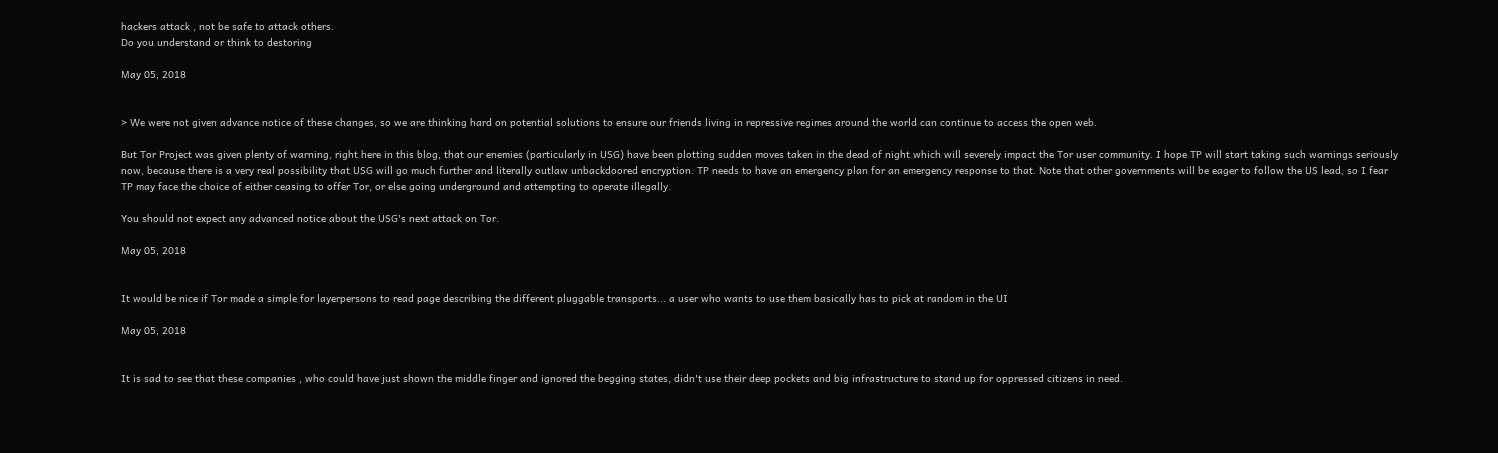hackers attack , not be safe to attack others.
Do you understand or think to destoring

May 05, 2018


> We were not given advance notice of these changes, so we are thinking hard on potential solutions to ensure our friends living in repressive regimes around the world can continue to access the open web.

But Tor Project was given plenty of warning, right here in this blog, that our enemies (particularly in USG) have been plotting sudden moves taken in the dead of night which will severely impact the Tor user community. I hope TP will start taking such warnings seriously now, because there is a very real possibility that USG will go much further and literally outlaw unbackdoored encryption. TP needs to have an emergency plan for an emergency response to that. Note that other governments will be eager to follow the US lead, so I fear TP may face the choice of either ceasing to offer Tor, or else going underground and attempting to operate illegally.

You should not expect any advanced notice about the USG's next attack on Tor.

May 05, 2018


It would be nice if Tor made a simple for layerpersons to read page describing the different pluggable transports... a user who wants to use them basically has to pick at random in the UI

May 05, 2018


It is sad to see that these companies , who could have just shown the middle finger and ignored the begging states, didn't use their deep pockets and big infrastructure to stand up for oppressed citizens in need.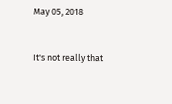May 05, 2018


It's not really that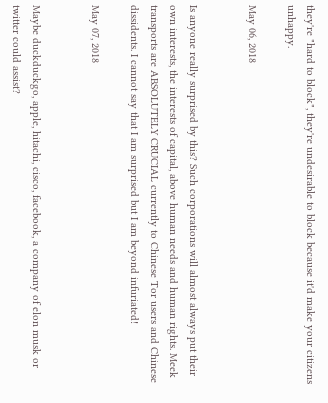they're "hard to block", they're undesirable to block because it'd make your citizens unhappy.

May 06, 2018


Is anyone really surprised by this? Such corporations will almost always put their own interests, the interests of capital, above human needs and human rights. Meek transports are ABSOLUTELY CRUCIAL currently to Chinese Tor users and Chinese dissidents. I cannot say that I am surprised but I am beyond infuriated!

May 07, 2018


Maybe duckduckgo, apple, hitachi, cisco, facebook, a company of elon musk or twitter could assist?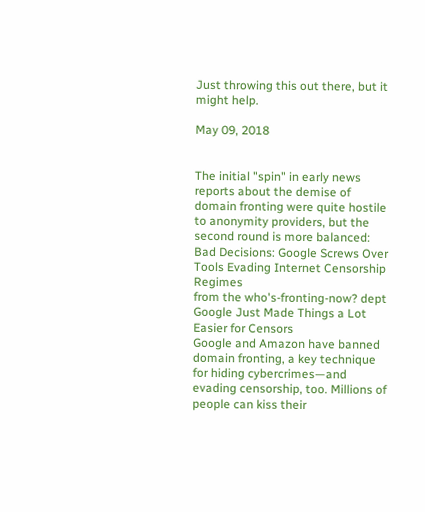Just throwing this out there, but it might help.

May 09, 2018


The initial "spin" in early news reports about the demise of domain fronting were quite hostile to anonymity providers, but the second round is more balanced:
Bad Decisions: Google Screws Over Tools Evading Internet Censorship Regimes
from the who's-fronting-now? dept
Google Just Made Things a Lot Easier for Censors
Google and Amazon have banned domain fronting, a key technique for hiding cybercrimes—and evading censorship, too. Millions of people can kiss their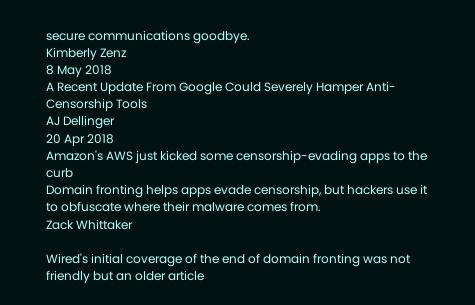secure communications goodbye.
Kimberly Zenz
8 May 2018
A Recent Update From Google Could Severely Hamper Anti-Censorship Tools
AJ Dellinger
20 Apr 2018
Amazon's AWS just kicked some censorship-evading apps to the curb
Domain fronting helps apps evade censorship, but hackers use it to obfuscate where their malware comes from.
Zack Whittaker

Wired's initial coverage of the end of domain fronting was not friendly but an older article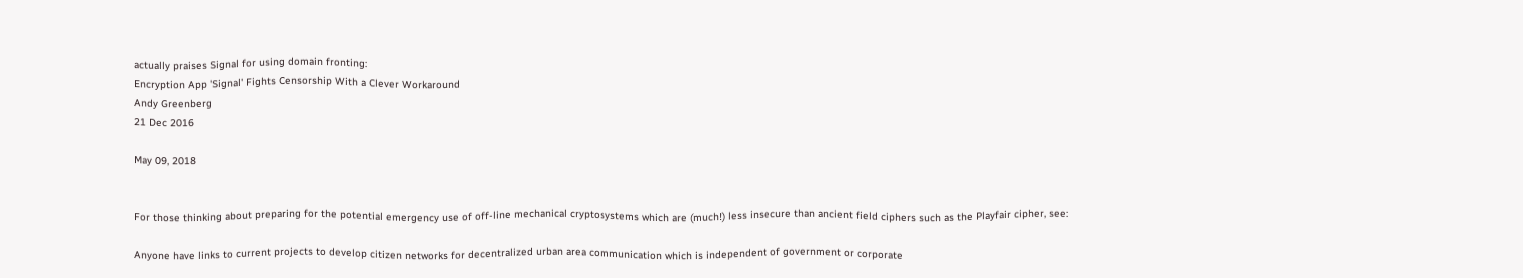actually praises Signal for using domain fronting:
Encryption App 'Signal' Fights Censorship With a Clever Workaround
Andy Greenberg
21 Dec 2016

May 09, 2018


For those thinking about preparing for the potential emergency use of off-line mechanical cryptosystems which are (much!) less insecure than ancient field ciphers such as the Playfair cipher, see:

Anyone have links to current projects to develop citizen networks for decentralized urban area communication which is independent of government or corporate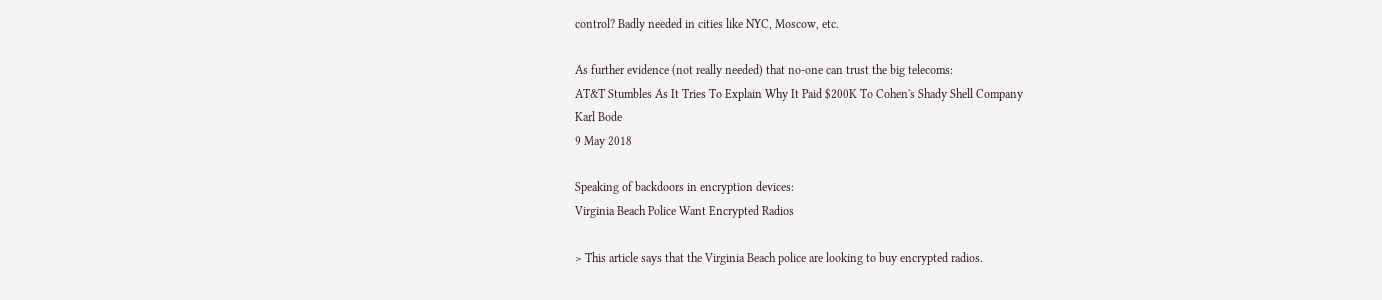control? Badly needed in cities like NYC, Moscow, etc.

As further evidence (not really needed) that no-one can trust the big telecoms:
AT&T Stumbles As It Tries To Explain Why It Paid $200K To Cohen's Shady Shell Company
Karl Bode
9 May 2018

Speaking of backdoors in encryption devices:
Virginia Beach Police Want Encrypted Radios

> This article says that the Virginia Beach police are looking to buy encrypted radios.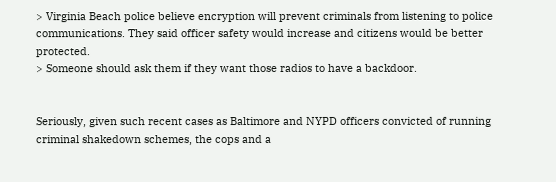> Virginia Beach police believe encryption will prevent criminals from listening to police communications. They said officer safety would increase and citizens would be better protected.
> Someone should ask them if they want those radios to have a backdoor.


Seriously, given such recent cases as Baltimore and NYPD officers convicted of running criminal shakedown schemes, the cops and a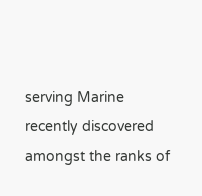serving Marine recently discovered amongst the ranks of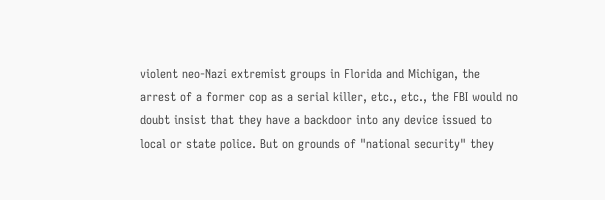violent neo-Nazi extremist groups in Florida and Michigan, the arrest of a former cop as a serial killer, etc., etc., the FBI would no doubt insist that they have a backdoor into any device issued to local or state police. But on grounds of "national security" they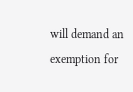will demand an exemption for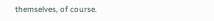themselves, of course.